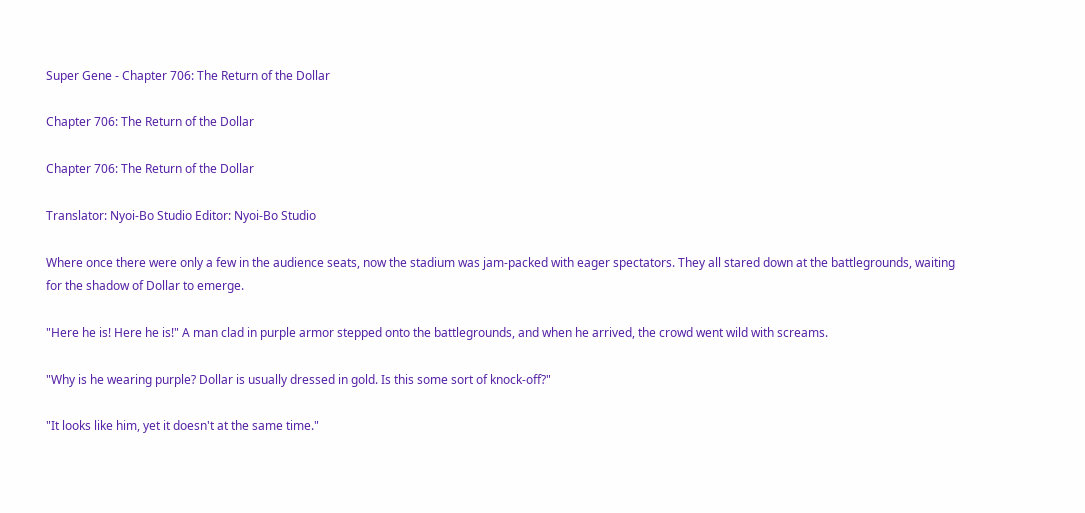Super Gene - Chapter 706: The Return of the Dollar

Chapter 706: The Return of the Dollar

Chapter 706: The Return of the Dollar

Translator: Nyoi-Bo Studio Editor: Nyoi-Bo Studio

Where once there were only a few in the audience seats, now the stadium was jam-packed with eager spectators. They all stared down at the battlegrounds, waiting for the shadow of Dollar to emerge.

"Here he is! Here he is!" A man clad in purple armor stepped onto the battlegrounds, and when he arrived, the crowd went wild with screams.

"Why is he wearing purple? Dollar is usually dressed in gold. Is this some sort of knock-off?"

"It looks like him, yet it doesn't at the same time."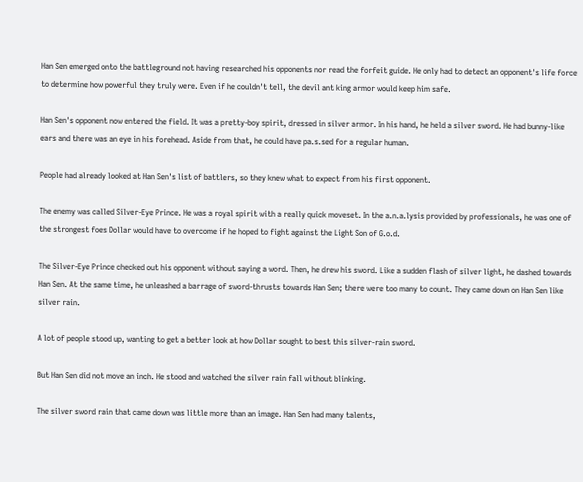Han Sen emerged onto the battleground not having researched his opponents nor read the forfeit guide. He only had to detect an opponent's life force to determine how powerful they truly were. Even if he couldn't tell, the devil ant king armor would keep him safe.

Han Sen's opponent now entered the field. It was a pretty-boy spirit, dressed in silver armor. In his hand, he held a silver sword. He had bunny-like ears and there was an eye in his forehead. Aside from that, he could have pa.s.sed for a regular human.

People had already looked at Han Sen's list of battlers, so they knew what to expect from his first opponent.

The enemy was called Silver-Eye Prince. He was a royal spirit with a really quick moveset. In the a.n.a.lysis provided by professionals, he was one of the strongest foes Dollar would have to overcome if he hoped to fight against the Light Son of G.o.d.

The Silver-Eye Prince checked out his opponent without saying a word. Then, he drew his sword. Like a sudden flash of silver light, he dashed towards Han Sen. At the same time, he unleashed a barrage of sword-thrusts towards Han Sen; there were too many to count. They came down on Han Sen like silver rain.

A lot of people stood up, wanting to get a better look at how Dollar sought to best this silver-rain sword.

But Han Sen did not move an inch. He stood and watched the silver rain fall without blinking.

The silver sword rain that came down was little more than an image. Han Sen had many talents,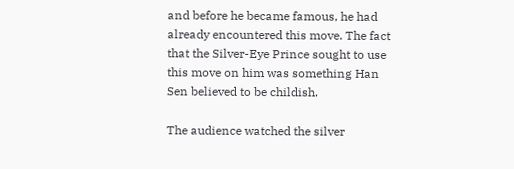and before he became famous, he had already encountered this move. The fact that the Silver-Eye Prince sought to use this move on him was something Han Sen believed to be childish.

The audience watched the silver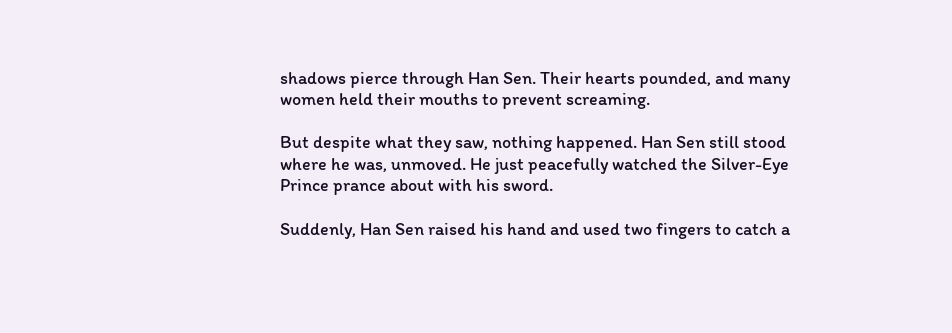shadows pierce through Han Sen. Their hearts pounded, and many women held their mouths to prevent screaming.

But despite what they saw, nothing happened. Han Sen still stood where he was, unmoved. He just peacefully watched the Silver-Eye Prince prance about with his sword.

Suddenly, Han Sen raised his hand and used two fingers to catch a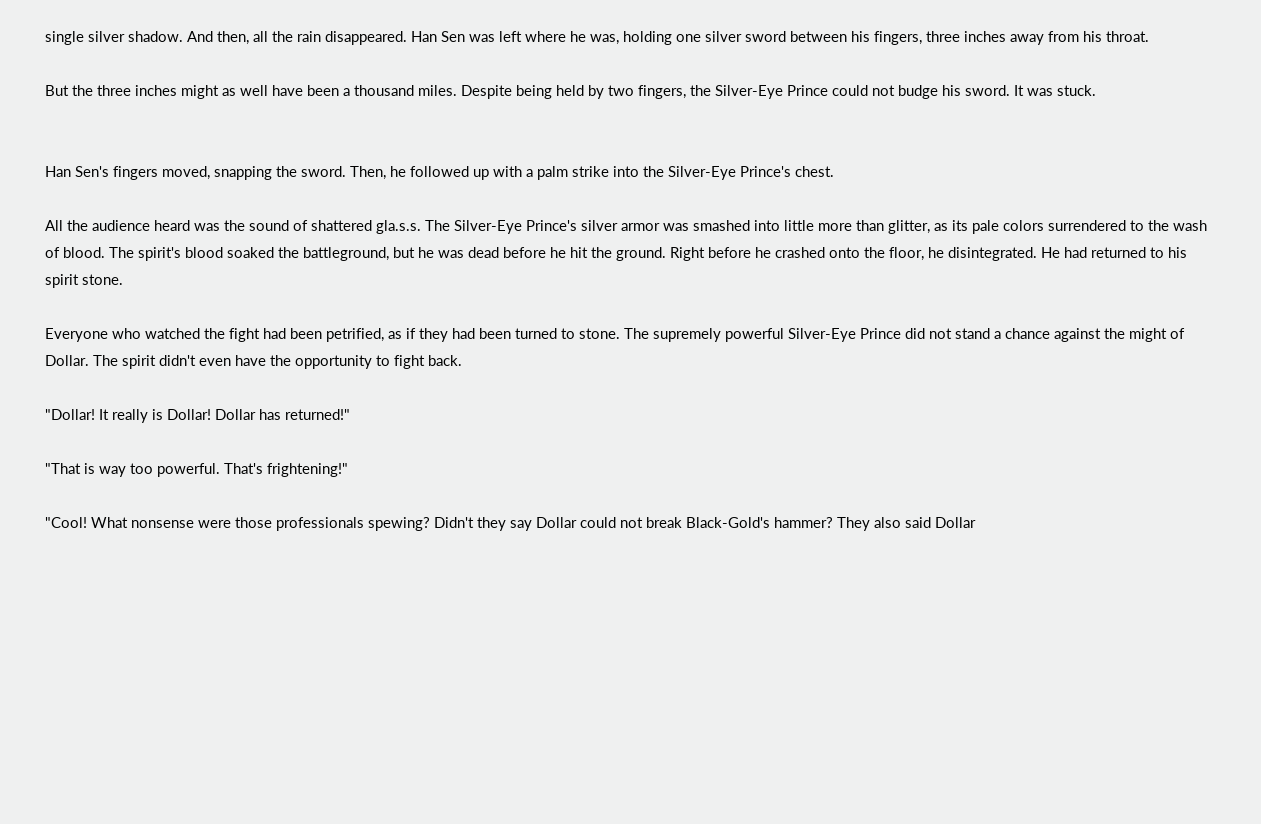single silver shadow. And then, all the rain disappeared. Han Sen was left where he was, holding one silver sword between his fingers, three inches away from his throat.

But the three inches might as well have been a thousand miles. Despite being held by two fingers, the Silver-Eye Prince could not budge his sword. It was stuck.


Han Sen's fingers moved, snapping the sword. Then, he followed up with a palm strike into the Silver-Eye Prince's chest.

All the audience heard was the sound of shattered gla.s.s. The Silver-Eye Prince's silver armor was smashed into little more than glitter, as its pale colors surrendered to the wash of blood. The spirit's blood soaked the battleground, but he was dead before he hit the ground. Right before he crashed onto the floor, he disintegrated. He had returned to his spirit stone.

Everyone who watched the fight had been petrified, as if they had been turned to stone. The supremely powerful Silver-Eye Prince did not stand a chance against the might of Dollar. The spirit didn't even have the opportunity to fight back.

"Dollar! It really is Dollar! Dollar has returned!"

"That is way too powerful. That's frightening!"

"Cool! What nonsense were those professionals spewing? Didn't they say Dollar could not break Black-Gold's hammer? They also said Dollar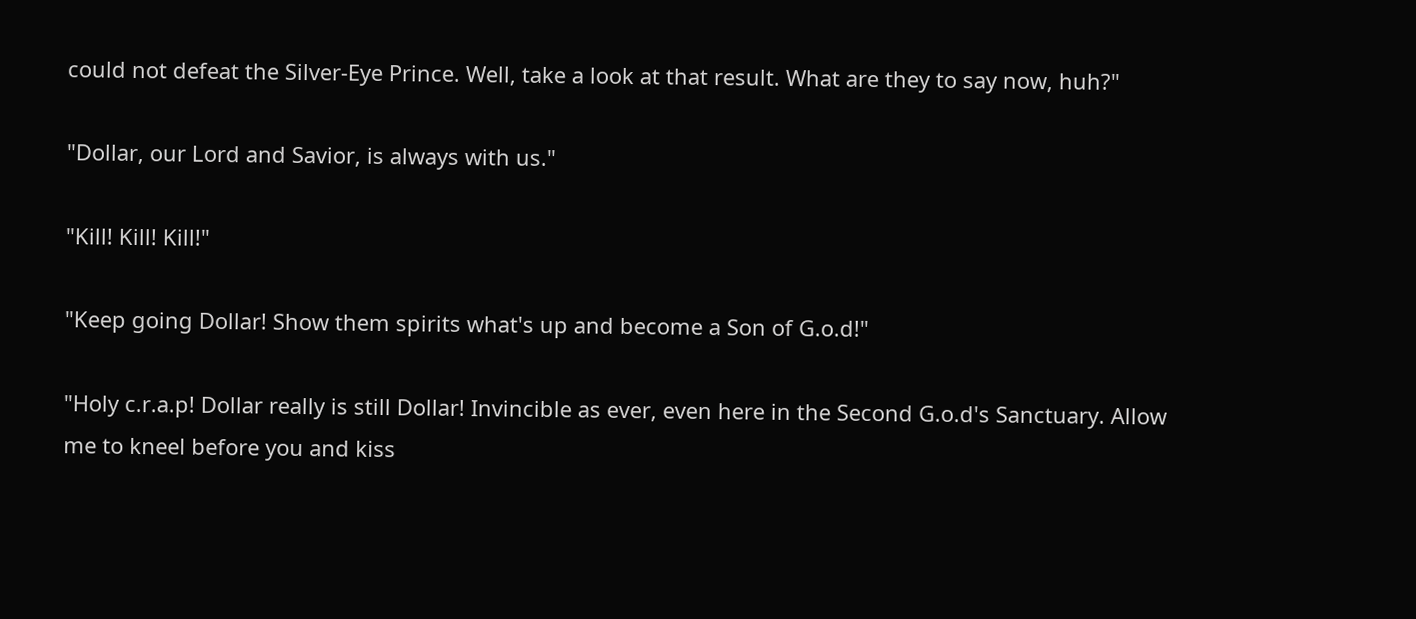could not defeat the Silver-Eye Prince. Well, take a look at that result. What are they to say now, huh?"

"Dollar, our Lord and Savior, is always with us."

"Kill! Kill! Kill!"

"Keep going Dollar! Show them spirits what's up and become a Son of G.o.d!"

"Holy c.r.a.p! Dollar really is still Dollar! Invincible as ever, even here in the Second G.o.d's Sanctuary. Allow me to kneel before you and kiss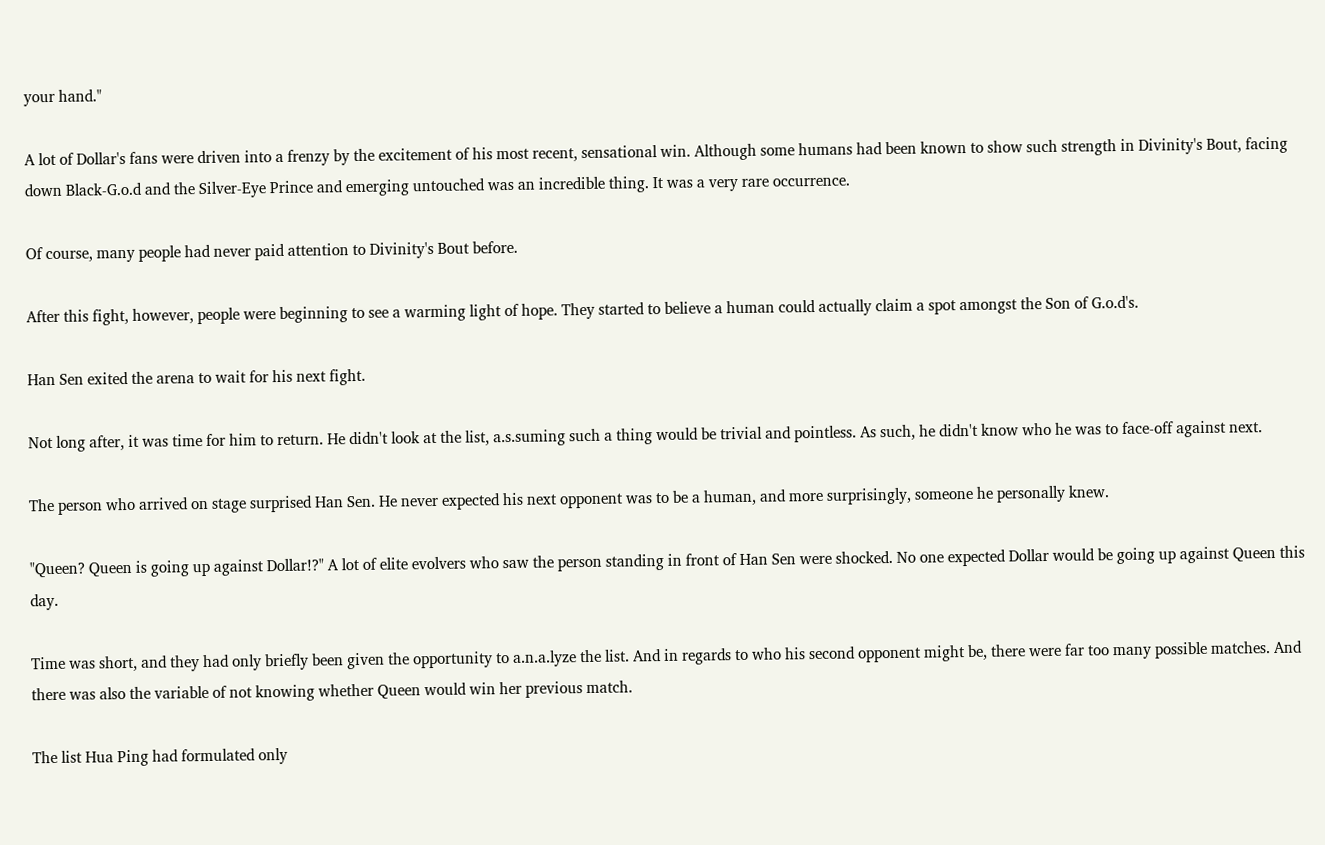your hand."

A lot of Dollar's fans were driven into a frenzy by the excitement of his most recent, sensational win. Although some humans had been known to show such strength in Divinity's Bout, facing down Black-G.o.d and the Silver-Eye Prince and emerging untouched was an incredible thing. It was a very rare occurrence.

Of course, many people had never paid attention to Divinity's Bout before.

After this fight, however, people were beginning to see a warming light of hope. They started to believe a human could actually claim a spot amongst the Son of G.o.d's.

Han Sen exited the arena to wait for his next fight.

Not long after, it was time for him to return. He didn't look at the list, a.s.suming such a thing would be trivial and pointless. As such, he didn't know who he was to face-off against next.

The person who arrived on stage surprised Han Sen. He never expected his next opponent was to be a human, and more surprisingly, someone he personally knew.

"Queen? Queen is going up against Dollar!?" A lot of elite evolvers who saw the person standing in front of Han Sen were shocked. No one expected Dollar would be going up against Queen this day.

Time was short, and they had only briefly been given the opportunity to a.n.a.lyze the list. And in regards to who his second opponent might be, there were far too many possible matches. And there was also the variable of not knowing whether Queen would win her previous match.

The list Hua Ping had formulated only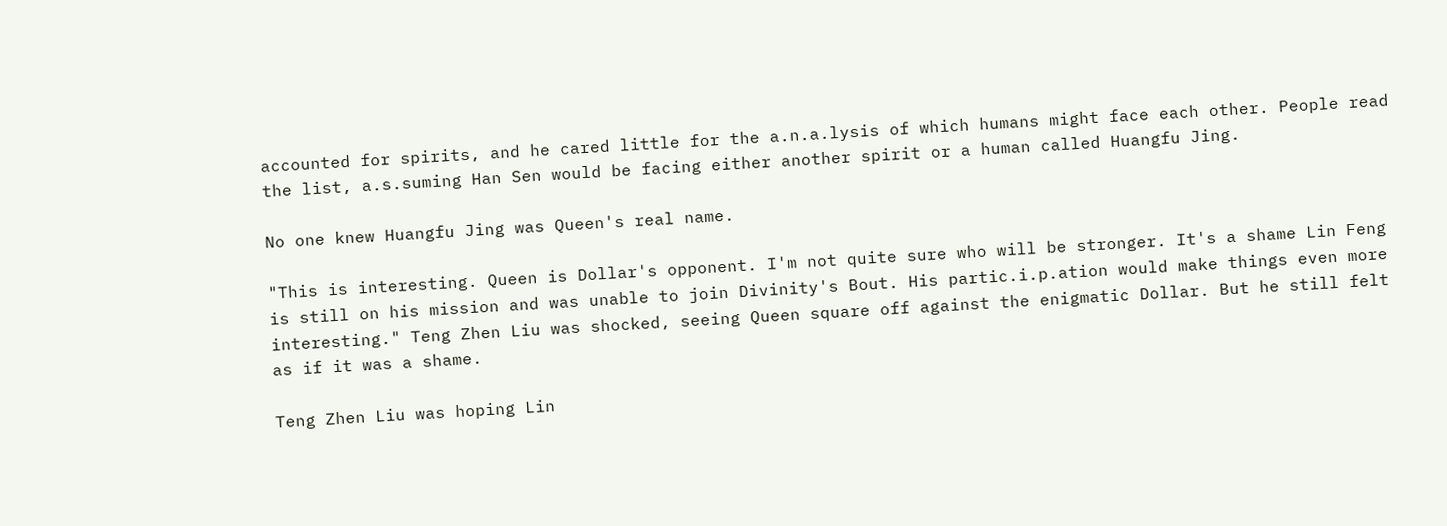accounted for spirits, and he cared little for the a.n.a.lysis of which humans might face each other. People read the list, a.s.suming Han Sen would be facing either another spirit or a human called Huangfu Jing.

No one knew Huangfu Jing was Queen's real name.

"This is interesting. Queen is Dollar's opponent. I'm not quite sure who will be stronger. It's a shame Lin Feng is still on his mission and was unable to join Divinity's Bout. His partic.i.p.ation would make things even more interesting." Teng Zhen Liu was shocked, seeing Queen square off against the enigmatic Dollar. But he still felt as if it was a shame.

Teng Zhen Liu was hoping Lin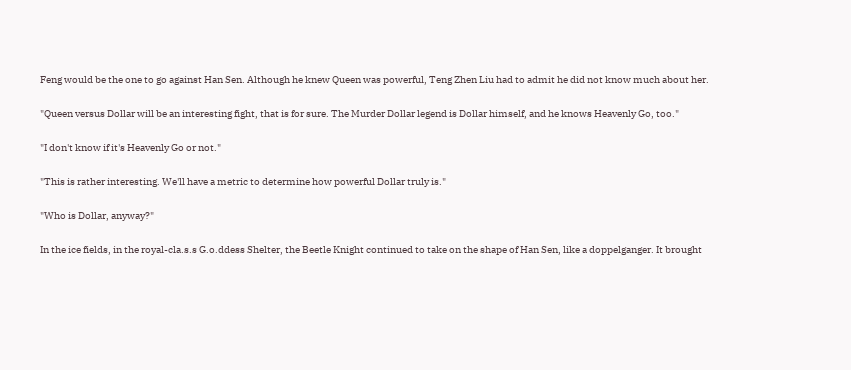Feng would be the one to go against Han Sen. Although he knew Queen was powerful, Teng Zhen Liu had to admit he did not know much about her.

"Queen versus Dollar will be an interesting fight, that is for sure. The Murder Dollar legend is Dollar himself, and he knows Heavenly Go, too."

"I don't know if it's Heavenly Go or not."

"This is rather interesting. We'll have a metric to determine how powerful Dollar truly is."

"Who is Dollar, anyway?"

In the ice fields, in the royal-cla.s.s G.o.ddess Shelter, the Beetle Knight continued to take on the shape of Han Sen, like a doppelganger. It brought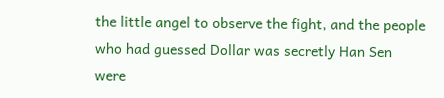the little angel to observe the fight, and the people who had guessed Dollar was secretly Han Sen were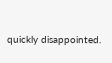quickly disappointed.